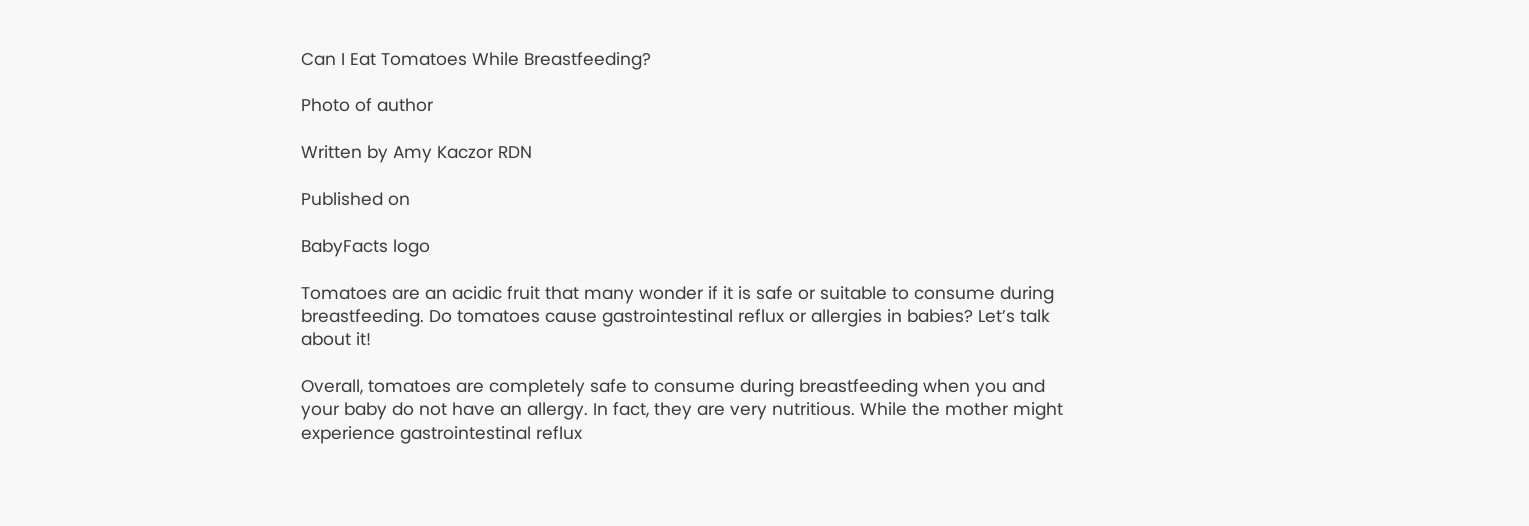Can I Eat Tomatoes While Breastfeeding?

Photo of author

Written by Amy Kaczor RDN

Published on

BabyFacts logo

Tomatoes are an acidic fruit that many wonder if it is safe or suitable to consume during breastfeeding. Do tomatoes cause gastrointestinal reflux or allergies in babies? Let’s talk about it!

Overall, tomatoes are completely safe to consume during breastfeeding when you and your baby do not have an allergy. In fact, they are very nutritious. While the mother might experience gastrointestinal reflux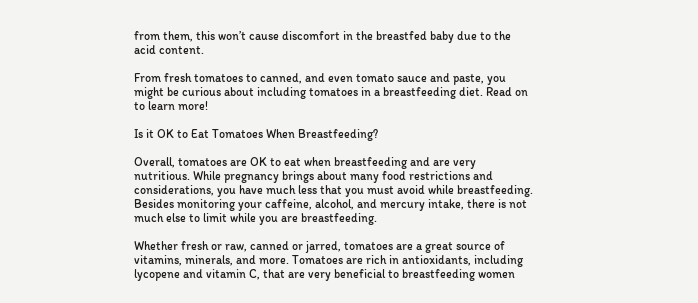from them, this won’t cause discomfort in the breastfed baby due to the acid content.

From fresh tomatoes to canned, and even tomato sauce and paste, you might be curious about including tomatoes in a breastfeeding diet. Read on to learn more!

Is it OK to Eat Tomatoes When Breastfeeding?

Overall, tomatoes are OK to eat when breastfeeding and are very nutritious. While pregnancy brings about many food restrictions and considerations, you have much less that you must avoid while breastfeeding. Besides monitoring your caffeine, alcohol, and mercury intake, there is not much else to limit while you are breastfeeding.

Whether fresh or raw, canned or jarred, tomatoes are a great source of vitamins, minerals, and more. Tomatoes are rich in antioxidants, including lycopene and vitamin C, that are very beneficial to breastfeeding women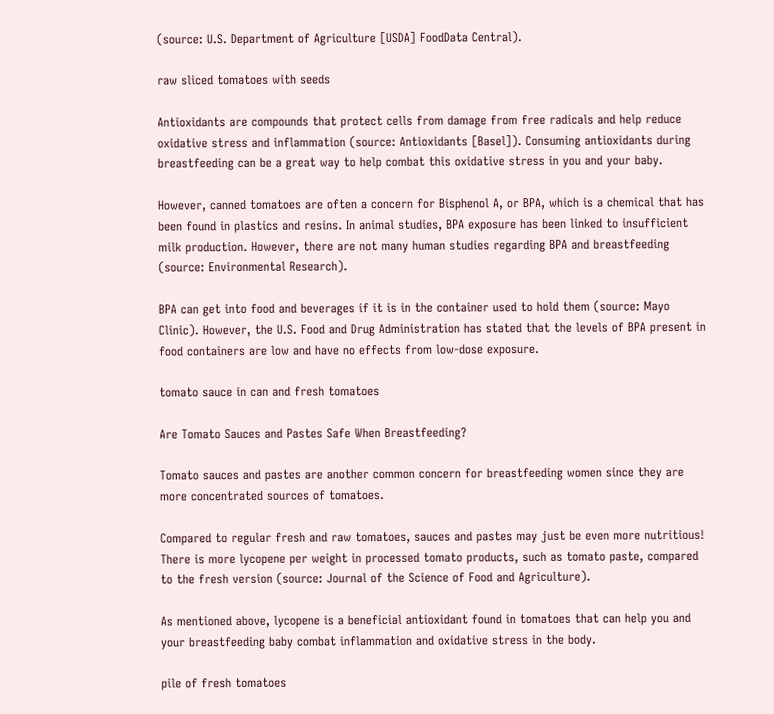(source: U.S. Department of Agriculture [USDA] FoodData Central).

raw sliced tomatoes with seeds

Antioxidants are compounds that protect cells from damage from free radicals and help reduce oxidative stress and inflammation (source: Antioxidants [Basel]). Consuming antioxidants during breastfeeding can be a great way to help combat this oxidative stress in you and your baby.

However, canned tomatoes are often a concern for Bisphenol A, or BPA, which is a chemical that has been found in plastics and resins. In animal studies, BPA exposure has been linked to insufficient milk production. However, there are not many human studies regarding BPA and breastfeeding (source: Environmental Research).

BPA can get into food and beverages if it is in the container used to hold them (source: Mayo Clinic). However, the U.S. Food and Drug Administration has stated that the levels of BPA present in food containers are low and have no effects from low-dose exposure.

tomato sauce in can and fresh tomatoes

Are Tomato Sauces and Pastes Safe When Breastfeeding?

Tomato sauces and pastes are another common concern for breastfeeding women since they are more concentrated sources of tomatoes.

Compared to regular fresh and raw tomatoes, sauces and pastes may just be even more nutritious! There is more lycopene per weight in processed tomato products, such as tomato paste, compared to the fresh version (source: Journal of the Science of Food and Agriculture).

As mentioned above, lycopene is a beneficial antioxidant found in tomatoes that can help you and your breastfeeding baby combat inflammation and oxidative stress in the body.

pile of fresh tomatoes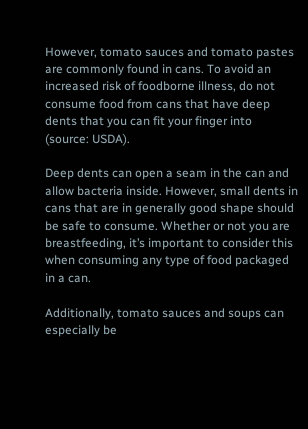However, tomato sauces and tomato pastes are commonly found in cans. To avoid an increased risk of foodborne illness, do not consume food from cans that have deep dents that you can fit your finger into (source: USDA).

Deep dents can open a seam in the can and allow bacteria inside. However, small dents in cans that are in generally good shape should be safe to consume. Whether or not you are breastfeeding, it’s important to consider this when consuming any type of food packaged in a can.

Additionally, tomato sauces and soups can especially be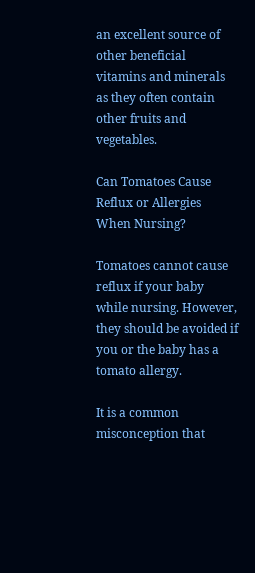an excellent source of other beneficial vitamins and minerals as they often contain other fruits and vegetables.

Can Tomatoes Cause Reflux or Allergies When Nursing?

Tomatoes cannot cause reflux if your baby while nursing. However, they should be avoided if you or the baby has a tomato allergy.

It is a common misconception that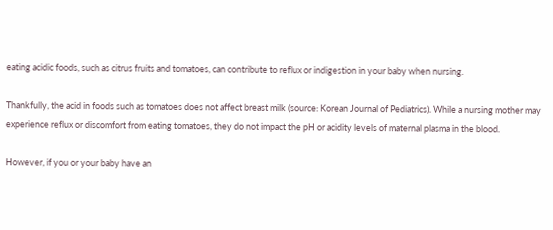eating acidic foods, such as citrus fruits and tomatoes, can contribute to reflux or indigestion in your baby when nursing.

Thankfully, the acid in foods such as tomatoes does not affect breast milk (source: Korean Journal of Pediatrics). While a nursing mother may experience reflux or discomfort from eating tomatoes, they do not impact the pH or acidity levels of maternal plasma in the blood.

However, if you or your baby have an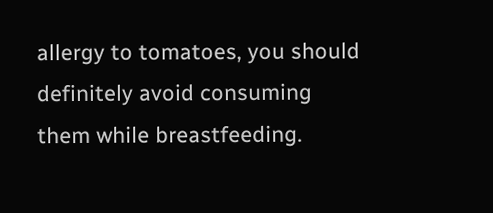allergy to tomatoes, you should definitely avoid consuming them while breastfeeding.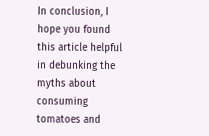In conclusion, I hope you found this article helpful in debunking the myths about consuming tomatoes and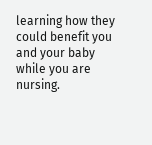learning how they could benefit you and your baby while you are nursing.